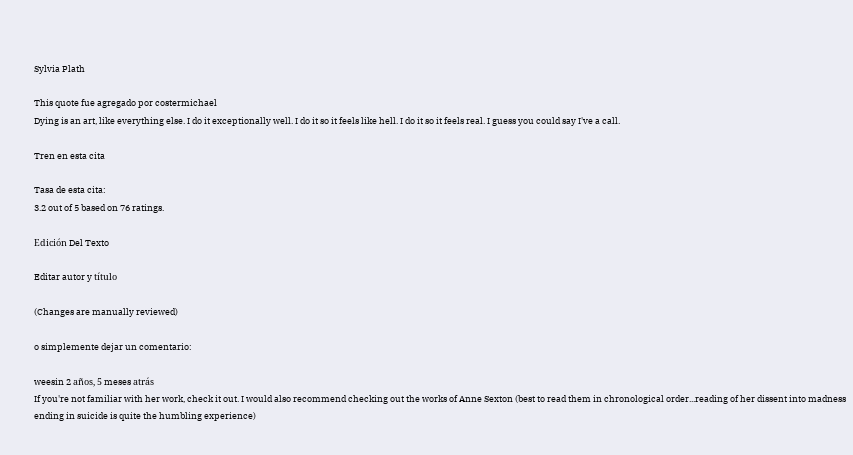Sylvia Plath

This quote fue agregado por costermichael
Dying is an art, like everything else. I do it exceptionally well. I do it so it feels like hell. I do it so it feels real. I guess you could say I've a call.

Tren en esta cita

Tasa de esta cita:
3.2 out of 5 based on 76 ratings.

Edición Del Texto

Editar autor y título

(Changes are manually reviewed)

o simplemente dejar un comentario:

weesin 2 años, 5 meses atrás
If you're not familiar with her work, check it out. I would also recommend checking out the works of Anne Sexton (best to read them in chronological order...reading of her dissent into madness ending in suicide is quite the humbling experience)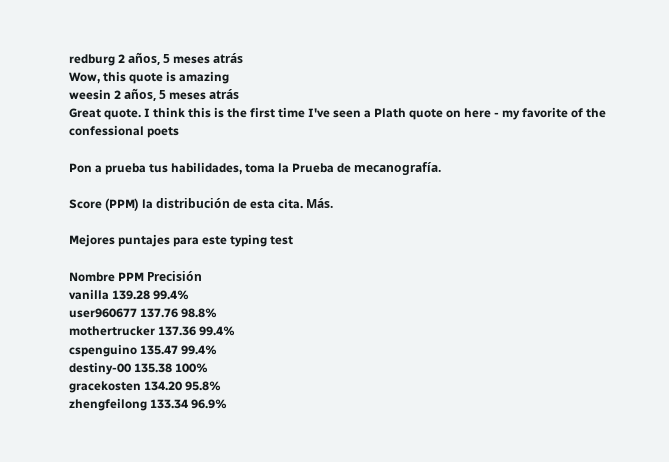redburg 2 años, 5 meses atrás
Wow, this quote is amazing
weesin 2 años, 5 meses atrás
Great quote. I think this is the first time I've seen a Plath quote on here - my favorite of the confessional poets

Pon a prueba tus habilidades, toma la Prueba de mecanografía.

Score (PPM) la distribución de esta cita. Más.

Mejores puntajes para este typing test

Nombre PPM Precisión
vanilla 139.28 99.4%
user960677 137.76 98.8%
mothertrucker 137.36 99.4%
cspenguino 135.47 99.4%
destiny-00 135.38 100%
gracekosten 134.20 95.8%
zhengfeilong 133.34 96.9%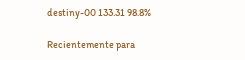destiny-00 133.31 98.8%

Recientemente para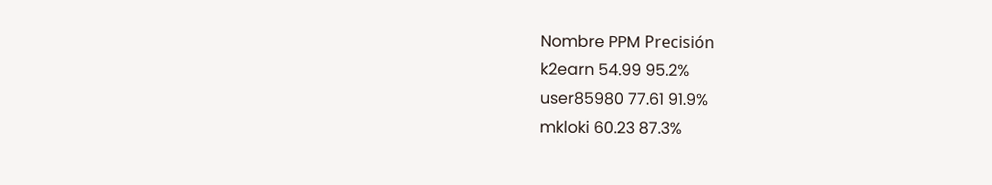Nombre PPM Precisión
k2earn 54.99 95.2%
user85980 77.61 91.9%
mkloki 60.23 87.3%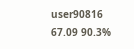user90816 67.09 90.3%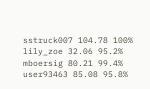sstruck007 104.78 100%
lily_zoe 32.06 95.2%
mboersig 80.21 99.4%
user93463 85.08 95.8%